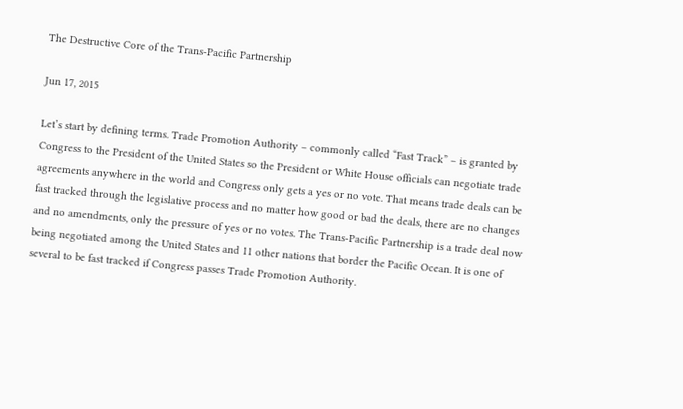The Destructive Core of the Trans-Pacific Partnership

Jun 17, 2015

Let’s start by defining terms. Trade Promotion Authority – commonly called “Fast Track” – is granted by Congress to the President of the United States so the President or White House officials can negotiate trade agreements anywhere in the world and Congress only gets a yes or no vote. That means trade deals can be fast tracked through the legislative process and no matter how good or bad the deals, there are no changes and no amendments, only the pressure of yes or no votes. The Trans-Pacific Partnership is a trade deal now being negotiated among the United States and 11 other nations that border the Pacific Ocean. It is one of several to be fast tracked if Congress passes Trade Promotion Authority.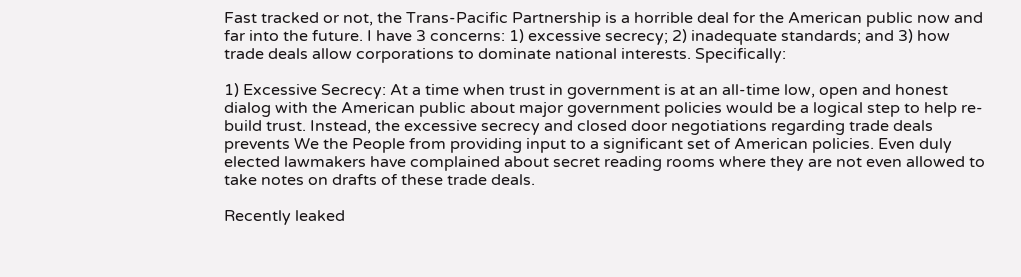Fast tracked or not, the Trans-Pacific Partnership is a horrible deal for the American public now and far into the future. I have 3 concerns: 1) excessive secrecy; 2) inadequate standards; and 3) how trade deals allow corporations to dominate national interests. Specifically:

1) Excessive Secrecy: At a time when trust in government is at an all-time low, open and honest dialog with the American public about major government policies would be a logical step to help re-build trust. Instead, the excessive secrecy and closed door negotiations regarding trade deals prevents We the People from providing input to a significant set of American policies. Even duly elected lawmakers have complained about secret reading rooms where they are not even allowed to take notes on drafts of these trade deals.

Recently leaked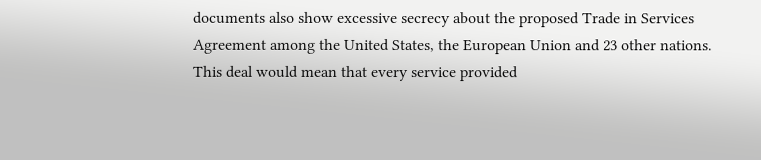documents also show excessive secrecy about the proposed Trade in Services Agreement among the United States, the European Union and 23 other nations. This deal would mean that every service provided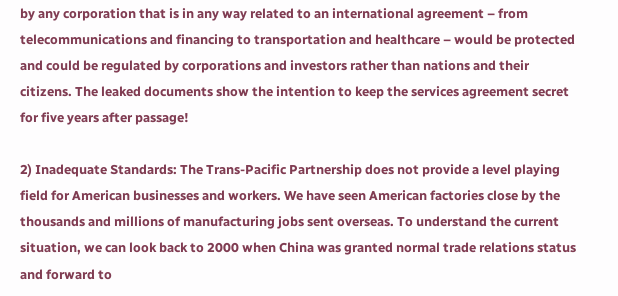by any corporation that is in any way related to an international agreement – from telecommunications and financing to transportation and healthcare – would be protected and could be regulated by corporations and investors rather than nations and their citizens. The leaked documents show the intention to keep the services agreement secret for five years after passage!

2) Inadequate Standards: The Trans-Pacific Partnership does not provide a level playing field for American businesses and workers. We have seen American factories close by the thousands and millions of manufacturing jobs sent overseas. To understand the current situation, we can look back to 2000 when China was granted normal trade relations status and forward to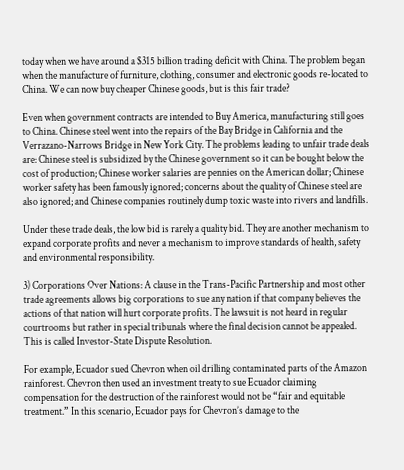today when we have around a $315 billion trading deficit with China. The problem began when the manufacture of furniture, clothing, consumer and electronic goods re-located to China. We can now buy cheaper Chinese goods, but is this fair trade?

Even when government contracts are intended to Buy America, manufacturing still goes to China. Chinese steel went into the repairs of the Bay Bridge in California and the Verrazano-Narrows Bridge in New York City. The problems leading to unfair trade deals are: Chinese steel is subsidized by the Chinese government so it can be bought below the cost of production; Chinese worker salaries are pennies on the American dollar; Chinese worker safety has been famously ignored; concerns about the quality of Chinese steel are also ignored; and Chinese companies routinely dump toxic waste into rivers and landfills.

Under these trade deals, the low bid is rarely a quality bid. They are another mechanism to expand corporate profits and never a mechanism to improve standards of health, safety and environmental responsibility.

3) Corporations Over Nations: A clause in the Trans-Pacific Partnership and most other trade agreements allows big corporations to sue any nation if that company believes the actions of that nation will hurt corporate profits. The lawsuit is not heard in regular courtrooms but rather in special tribunals where the final decision cannot be appealed. This is called Investor-State Dispute Resolution.

For example, Ecuador sued Chevron when oil drilling contaminated parts of the Amazon rainforest. Chevron then used an investment treaty to sue Ecuador claiming compensation for the destruction of the rainforest would not be “fair and equitable treatment.” In this scenario, Ecuador pays for Chevron’s damage to the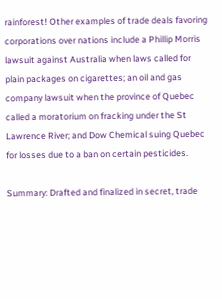rainforest! Other examples of trade deals favoring corporations over nations include a Phillip Morris lawsuit against Australia when laws called for plain packages on cigarettes; an oil and gas company lawsuit when the province of Quebec called a moratorium on fracking under the St Lawrence River; and Dow Chemical suing Quebec for losses due to a ban on certain pesticides.

Summary: Drafted and finalized in secret, trade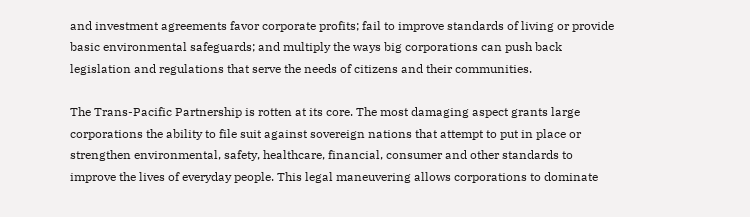and investment agreements favor corporate profits; fail to improve standards of living or provide basic environmental safeguards; and multiply the ways big corporations can push back legislation and regulations that serve the needs of citizens and their communities.

The Trans-Pacific Partnership is rotten at its core. The most damaging aspect grants large corporations the ability to file suit against sovereign nations that attempt to put in place or strengthen environmental, safety, healthcare, financial, consumer and other standards to improve the lives of everyday people. This legal maneuvering allows corporations to dominate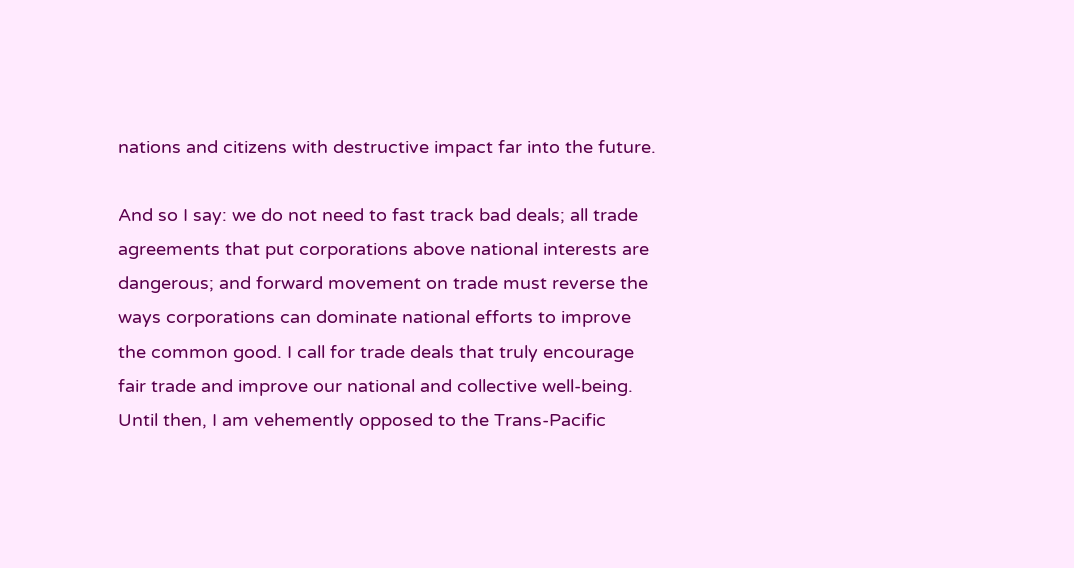nations and citizens with destructive impact far into the future.

And so I say: we do not need to fast track bad deals; all trade agreements that put corporations above national interests are dangerous; and forward movement on trade must reverse the ways corporations can dominate national efforts to improve the common good. I call for trade deals that truly encourage fair trade and improve our national and collective well-being. Until then, I am vehemently opposed to the Trans-Pacific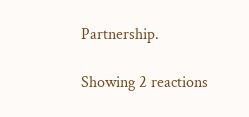Partnership.

Showing 2 reactions